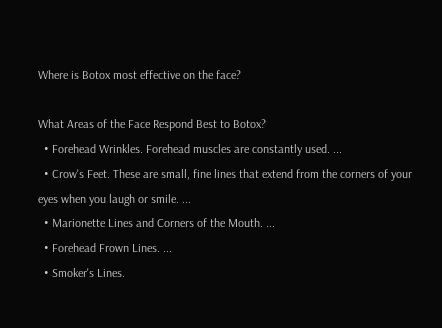Where is Botox most effective on the face?

What Areas of the Face Respond Best to Botox?
  • Forehead Wrinkles. Forehead muscles are constantly used. ...
  • Crow's Feet. These are small, fine lines that extend from the corners of your eyes when you laugh or smile. ...
  • Marionette Lines and Corners of the Mouth. ...
  • Forehead Frown Lines. ...
  • Smoker's Lines.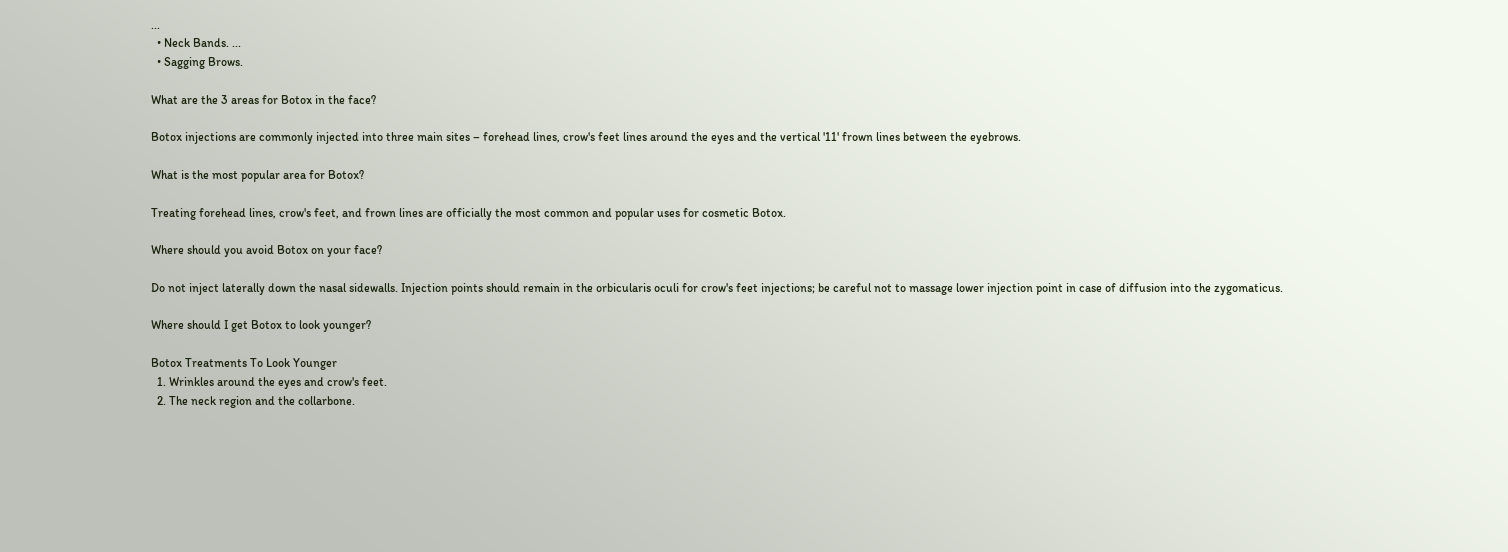...
  • Neck Bands. ...
  • Sagging Brows.

What are the 3 areas for Botox in the face?

Botox injections are commonly injected into three main sites – forehead lines, crow's feet lines around the eyes and the vertical '11' frown lines between the eyebrows.

What is the most popular area for Botox?

Treating forehead lines, crow's feet, and frown lines are officially the most common and popular uses for cosmetic Botox.

Where should you avoid Botox on your face?

Do not inject laterally down the nasal sidewalls. Injection points should remain in the orbicularis oculi for crow's feet injections; be careful not to massage lower injection point in case of diffusion into the zygomaticus.

Where should I get Botox to look younger?

Botox Treatments To Look Younger
  1. Wrinkles around the eyes and crow's feet.
  2. The neck region and the collarbone.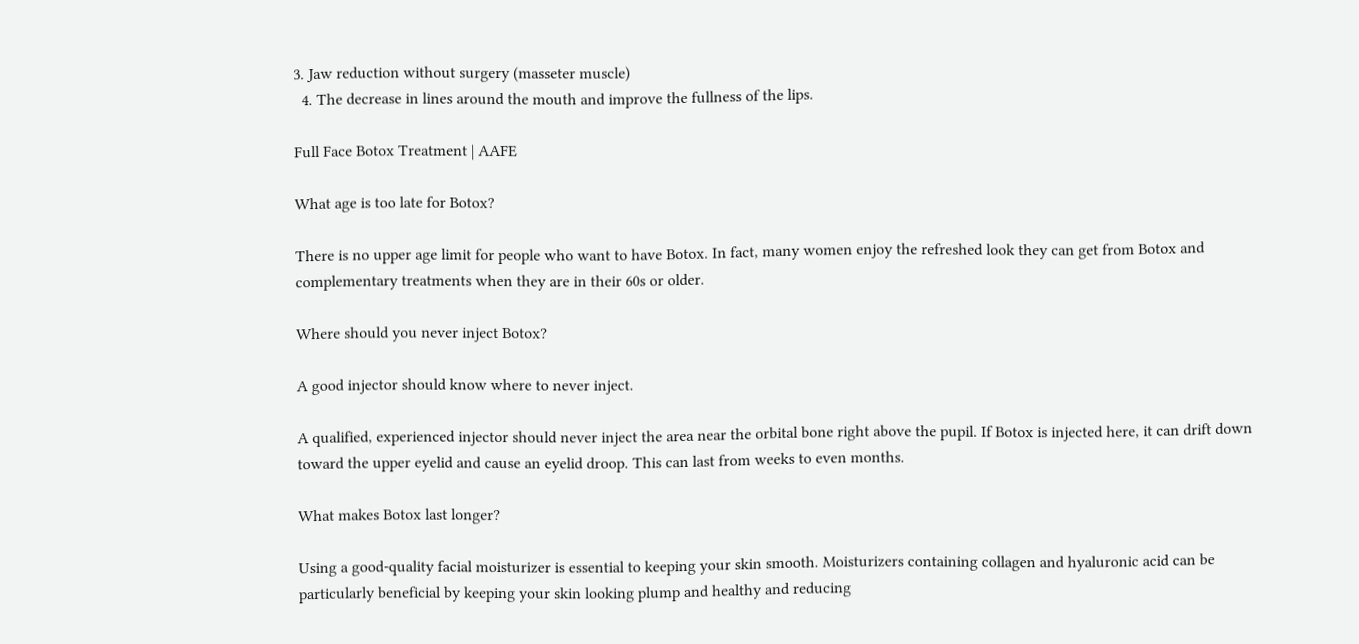3. Jaw reduction without surgery (masseter muscle)
  4. The decrease in lines around the mouth and improve the fullness of the lips.

Full Face Botox Treatment | AAFE

What age is too late for Botox?

There is no upper age limit for people who want to have Botox. In fact, many women enjoy the refreshed look they can get from Botox and complementary treatments when they are in their 60s or older.

Where should you never inject Botox?

A good injector should know where to never inject.

A qualified, experienced injector should never inject the area near the orbital bone right above the pupil. If Botox is injected here, it can drift down toward the upper eyelid and cause an eyelid droop. This can last from weeks to even months.

What makes Botox last longer?

Using a good-quality facial moisturizer is essential to keeping your skin smooth. Moisturizers containing collagen and hyaluronic acid can be particularly beneficial by keeping your skin looking plump and healthy and reducing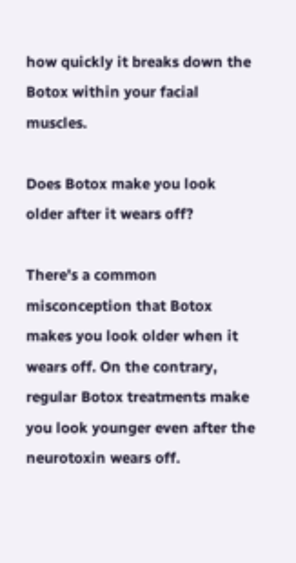how quickly it breaks down the Botox within your facial muscles.

Does Botox make you look older after it wears off?

There's a common misconception that Botox makes you look older when it wears off. On the contrary, regular Botox treatments make you look younger even after the neurotoxin wears off.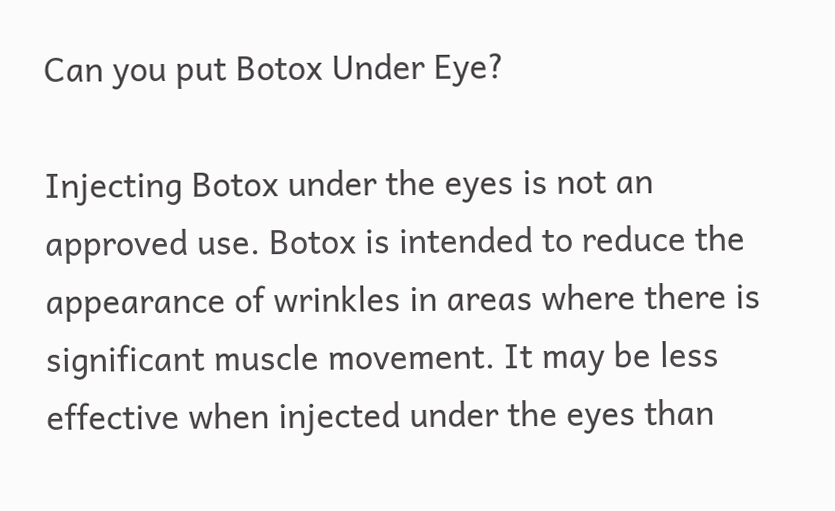Can you put Botox Under Eye?

Injecting Botox under the eyes is not an approved use. Botox is intended to reduce the appearance of wrinkles in areas where there is significant muscle movement. It may be less effective when injected under the eyes than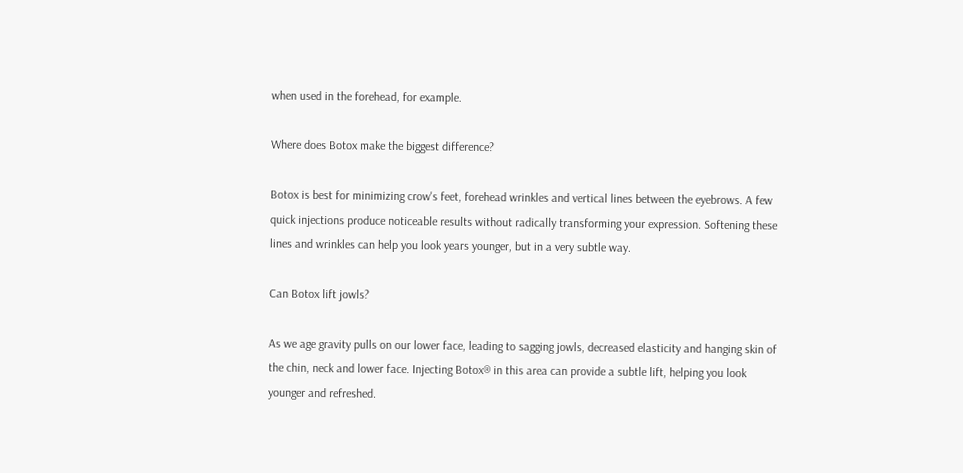when used in the forehead, for example.

Where does Botox make the biggest difference?

Botox is best for minimizing crow's feet, forehead wrinkles and vertical lines between the eyebrows. A few quick injections produce noticeable results without radically transforming your expression. Softening these lines and wrinkles can help you look years younger, but in a very subtle way.

Can Botox lift jowls?

As we age gravity pulls on our lower face, leading to sagging jowls, decreased elasticity and hanging skin of the chin, neck and lower face. Injecting Botox® in this area can provide a subtle lift, helping you look younger and refreshed.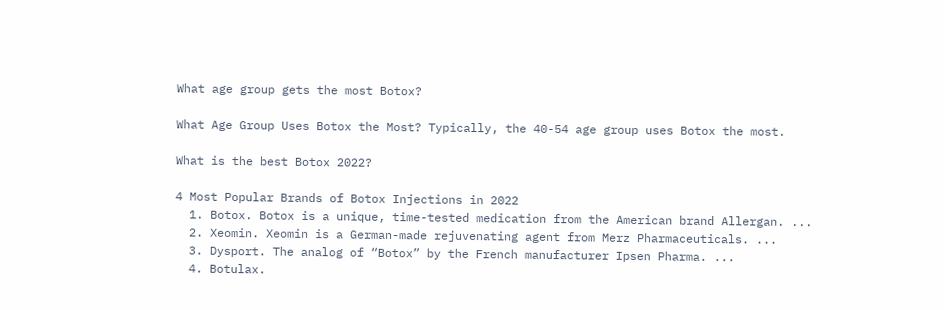What age group gets the most Botox?

What Age Group Uses Botox the Most? Typically, the 40-54 age group uses Botox the most.

What is the best Botox 2022?

4 Most Popular Brands of Botox Injections in 2022
  1. Botox. Botox is a unique, time-tested medication from the American brand Allergan. ...
  2. Xeomin. Xeomin is a German-made rejuvenating agent from Merz Pharmaceuticals. ...
  3. Dysport. The analog of “Botox” by the French manufacturer Ipsen Pharma. ...
  4. Botulax.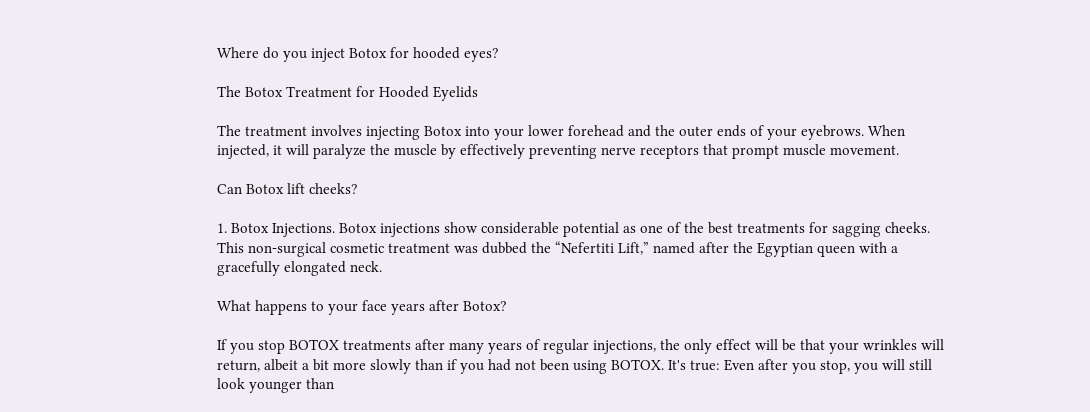Where do you inject Botox for hooded eyes?

The Botox Treatment for Hooded Eyelids

The treatment involves injecting Botox into your lower forehead and the outer ends of your eyebrows. When injected, it will paralyze the muscle by effectively preventing nerve receptors that prompt muscle movement.

Can Botox lift cheeks?

1. Botox Injections. Botox injections show considerable potential as one of the best treatments for sagging cheeks. This non-surgical cosmetic treatment was dubbed the “Nefertiti Lift,” named after the Egyptian queen with a gracefully elongated neck.

What happens to your face years after Botox?

If you stop BOTOX treatments after many years of regular injections, the only effect will be that your wrinkles will return, albeit a bit more slowly than if you had not been using BOTOX. It's true: Even after you stop, you will still look younger than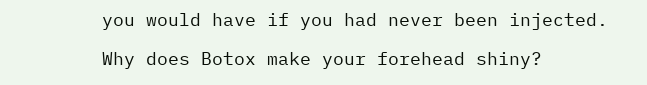you would have if you had never been injected.

Why does Botox make your forehead shiny?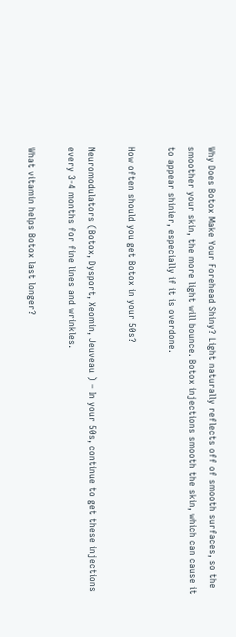Why Does Botox Make Your Forehead Shiny? Light naturally reflects off of smooth surfaces, so the smoother your skin, the more light will bounce. Botox injections smooth the skin, which can cause it to appear shinier, especially if it is overdone.

How often should you get Botox in your 50s?

Neuromodulators (Botox, Dysport, Xeomin, Jeuveau ) – In your 50s, continue to get these injections every 3-4 months for fine lines and wrinkles.

What vitamin helps Botox last longer?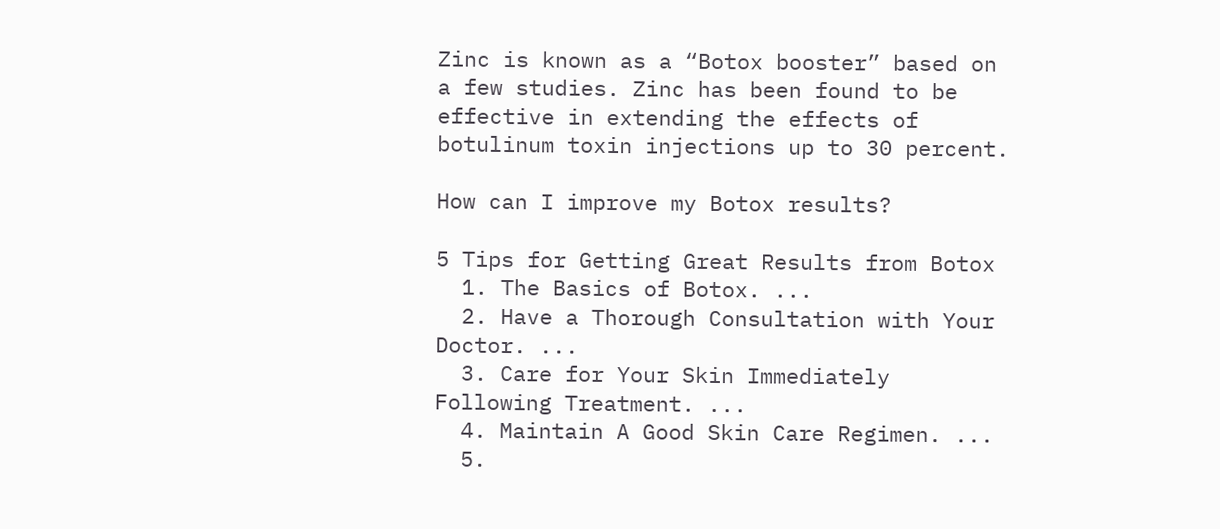Zinc is known as a “Botox booster” based on a few studies. Zinc has been found to be effective in extending the effects of botulinum toxin injections up to 30 percent.

How can I improve my Botox results?

5 Tips for Getting Great Results from Botox
  1. The Basics of Botox. ...
  2. Have a Thorough Consultation with Your Doctor. ...
  3. Care for Your Skin Immediately Following Treatment. ...
  4. Maintain A Good Skin Care Regimen. ...
  5.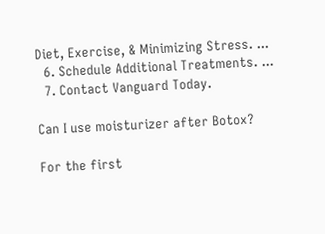Diet, Exercise, & Minimizing Stress. ...
  6. Schedule Additional Treatments. ...
  7. Contact Vanguard Today.

Can I use moisturizer after Botox?

For the first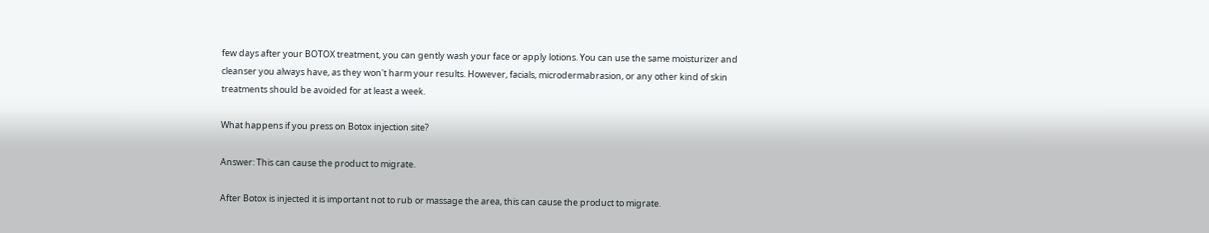few days after your BOTOX treatment, you can gently wash your face or apply lotions. You can use the same moisturizer and cleanser you always have, as they won't harm your results. However, facials, microdermabrasion, or any other kind of skin treatments should be avoided for at least a week.

What happens if you press on Botox injection site?

Answer: This can cause the product to migrate.

After Botox is injected it is important not to rub or massage the area, this can cause the product to migrate.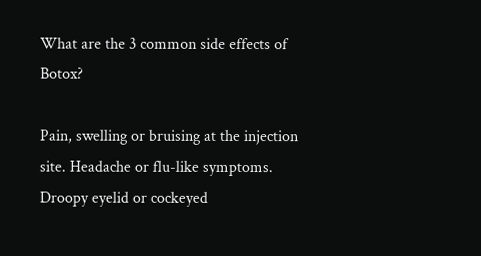What are the 3 common side effects of Botox?

Pain, swelling or bruising at the injection site. Headache or flu-like symptoms. Droopy eyelid or cockeyed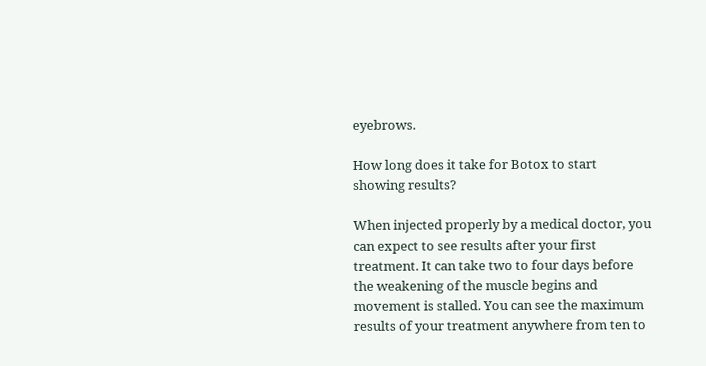eyebrows.

How long does it take for Botox to start showing results?

When injected properly by a medical doctor, you can expect to see results after your first treatment. It can take two to four days before the weakening of the muscle begins and movement is stalled. You can see the maximum results of your treatment anywhere from ten to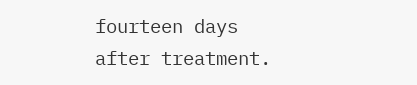fourteen days after treatment.